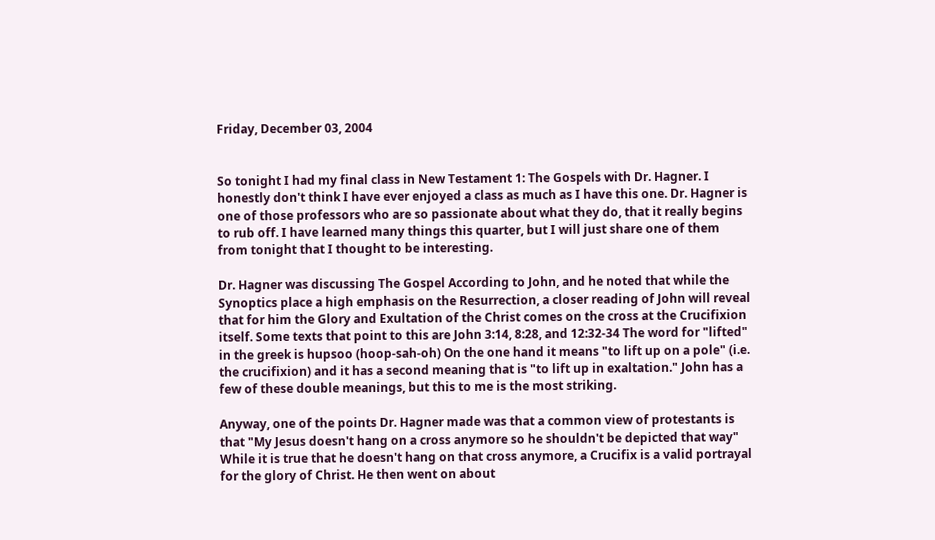Friday, December 03, 2004


So tonight I had my final class in New Testament 1: The Gospels with Dr. Hagner. I honestly don't think I have ever enjoyed a class as much as I have this one. Dr. Hagner is one of those professors who are so passionate about what they do, that it really begins to rub off. I have learned many things this quarter, but I will just share one of them from tonight that I thought to be interesting.

Dr. Hagner was discussing The Gospel According to John, and he noted that while the Synoptics place a high emphasis on the Resurrection, a closer reading of John will reveal that for him the Glory and Exultation of the Christ comes on the cross at the Crucifixion itself. Some texts that point to this are John 3:14, 8:28, and 12:32-34 The word for "lifted" in the greek is hupsoo (hoop-sah-oh) On the one hand it means "to lift up on a pole" (i.e. the crucifixion) and it has a second meaning that is "to lift up in exaltation." John has a few of these double meanings, but this to me is the most striking.

Anyway, one of the points Dr. Hagner made was that a common view of protestants is that "My Jesus doesn't hang on a cross anymore so he shouldn't be depicted that way" While it is true that he doesn't hang on that cross anymore, a Crucifix is a valid portrayal for the glory of Christ. He then went on about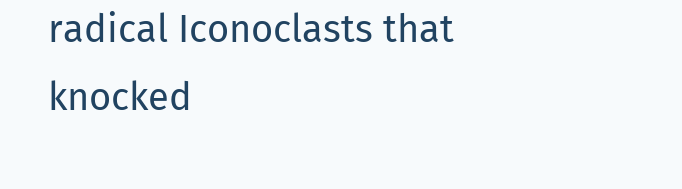radical Iconoclasts that knocked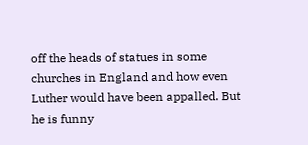off the heads of statues in some churches in England and how even Luther would have been appalled. But he is funny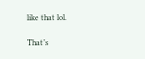like that lol.

That’s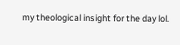my theological insight for the day lol.